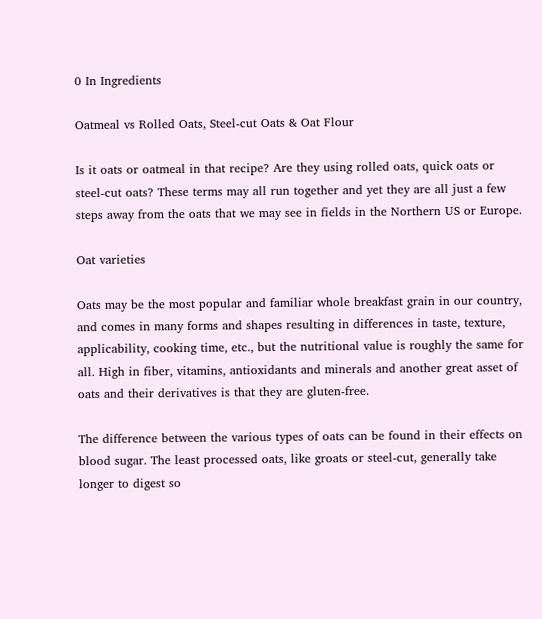0 In Ingredients

Oatmeal vs Rolled Oats, Steel-cut Oats & Oat Flour

Is it oats or oatmeal in that recipe? Are they using rolled oats, quick oats or steel-cut oats? These terms may all run together and yet they are all just a few steps away from the oats that we may see in fields in the Northern US or Europe.

Oat varieties

Oats may be the most popular and familiar whole breakfast grain in our country, and comes in many forms and shapes resulting in differences in taste, texture, applicability, cooking time, etc., but the nutritional value is roughly the same for all. High in fiber, vitamins, antioxidants and minerals and another great asset of oats and their derivatives is that they are gluten-free.

The difference between the various types of oats can be found in their effects on blood sugar. The least processed oats, like groats or steel-cut, generally take longer to digest so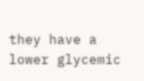they have a lower glycemic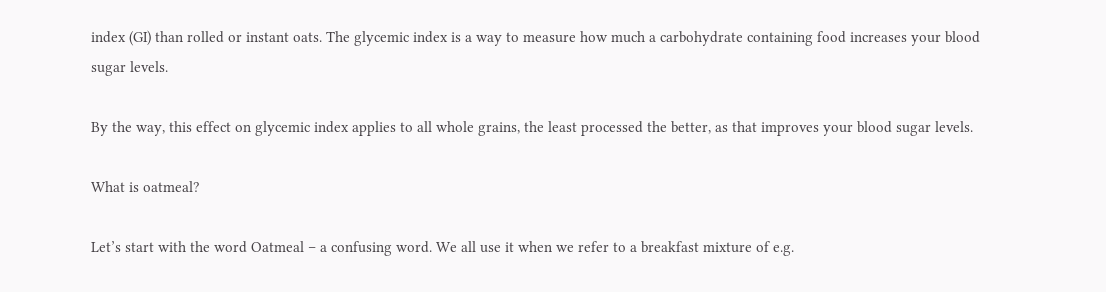index (GI) than rolled or instant oats. The glycemic index is a way to measure how much a carbohydrate containing food increases your blood sugar levels.

By the way, this effect on glycemic index applies to all whole grains, the least processed the better, as that improves your blood sugar levels.

What is oatmeal?

Let’s start with the word Oatmeal – a confusing word. We all use it when we refer to a breakfast mixture of e.g.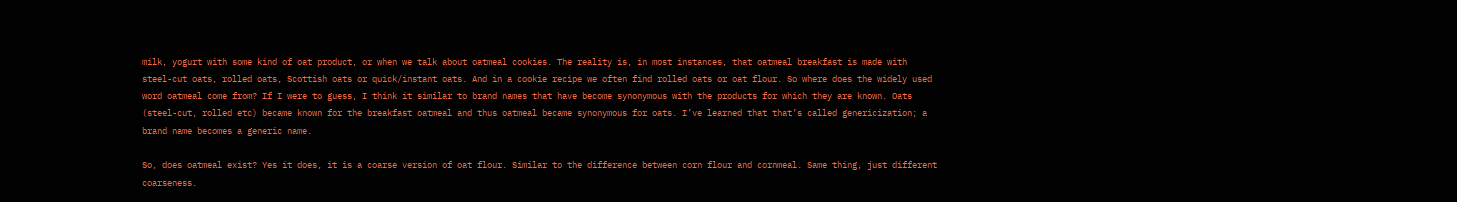milk, yogurt with some kind of oat product, or when we talk about oatmeal cookies. The reality is, in most instances, that oatmeal breakfast is made with steel-cut oats, rolled oats, Scottish oats or quick/instant oats. And in a cookie recipe we often find rolled oats or oat flour. So where does the widely used word oatmeal come from? If I were to guess, I think it similar to brand names that have become synonymous with the products for which they are known. Oats (steel-cut, rolled etc) became known for the breakfast oatmeal and thus oatmeal became synonymous for oats. I’ve learned that that’s called genericization; a brand name becomes a generic name.

So, does oatmeal exist? Yes it does, it is a coarse version of oat flour. Similar to the difference between corn flour and cornmeal. Same thing, just different coarseness.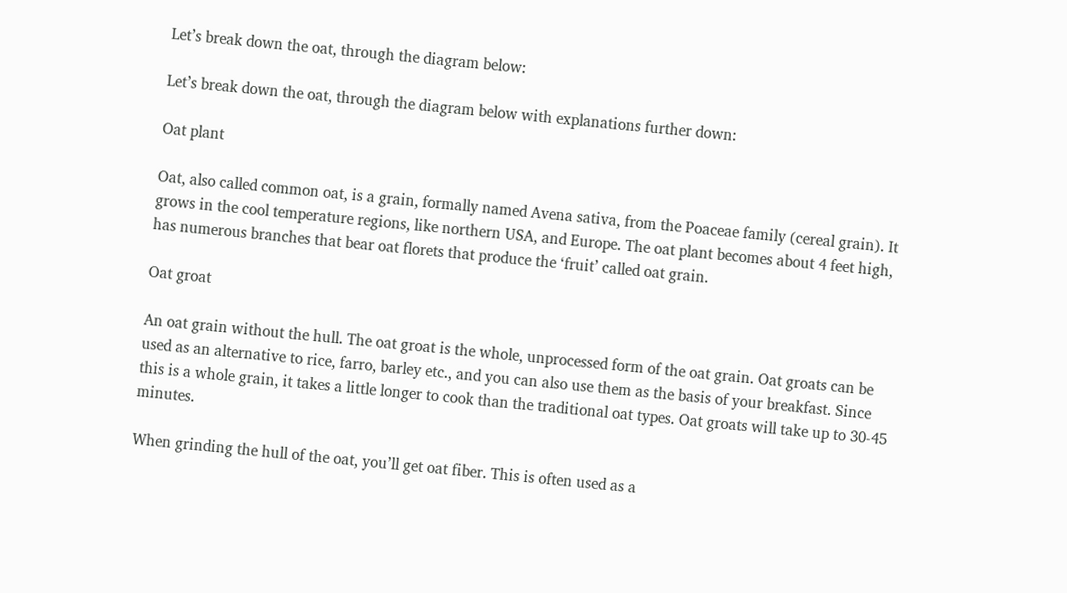Let’s break down the oat, through the diagram below:

Let’s break down the oat, through the diagram below with explanations further down:

Oat plant

Oat, also called common oat, is a grain, formally named Avena sativa, from the Poaceae family (cereal grain). It grows in the cool temperature regions, like northern USA, and Europe. The oat plant becomes about 4 feet high, has numerous branches that bear oat florets that produce the ‘fruit’ called oat grain.

Oat groat

An oat grain without the hull. The oat groat is the whole, unprocessed form of the oat grain. Oat groats can be used as an alternative to rice, farro, barley etc., and you can also use them as the basis of your breakfast. Since this is a whole grain, it takes a little longer to cook than the traditional oat types. Oat groats will take up to 30-45 minutes.

When grinding the hull of the oat, you’ll get oat fiber. This is often used as a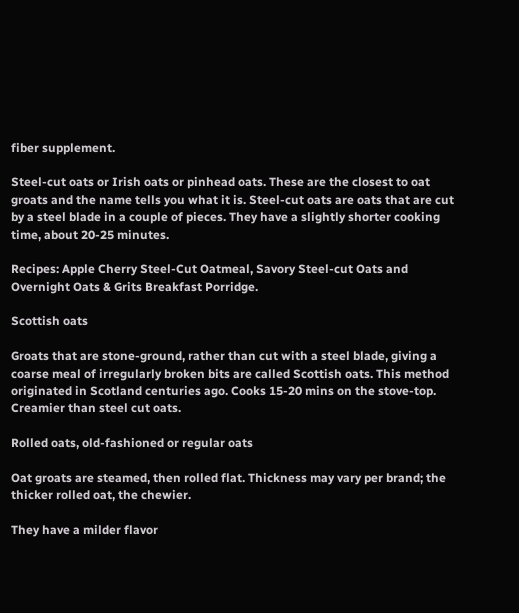fiber supplement.

Steel-cut oats or Irish oats or pinhead oats. These are the closest to oat groats and the name tells you what it is. Steel-cut oats are oats that are cut by a steel blade in a couple of pieces. They have a slightly shorter cooking time, about 20-25 minutes.

Recipes: Apple Cherry Steel-Cut Oatmeal, Savory Steel-cut Oats and Overnight Oats & Grits Breakfast Porridge.

Scottish oats

Groats that are stone-ground, rather than cut with a steel blade, giving a coarse meal of irregularly broken bits are called Scottish oats. This method originated in Scotland centuries ago. Cooks 15-20 mins on the stove-top. Creamier than steel cut oats.

Rolled oats, old-fashioned or regular oats

Oat groats are steamed, then rolled flat. Thickness may vary per brand; the thicker rolled oat, the chewier.

They have a milder flavor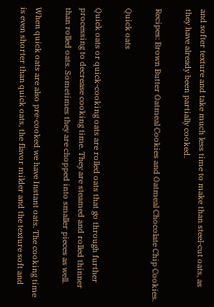and softer texture and take much less time to make than steel-cut oats, as they have already been partially cooked.

Recipes: Brown Butter Oatmeal Cookies and Oatmeal Chocolate Chip Cookies.

Quick oats

Quick oats or quick-cooking oats are rolled oats that go through further processing to decrease cooking time. They are steamed and rolled thinner than rolled oats. Sometimes they are chopped into smaller pieces as well.

When quick oats are also pre-cooked we have Instant oats. The cooking time is even shorter than quick oats, the flavor milder and the texture soft and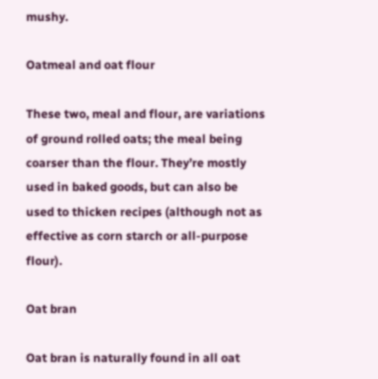mushy.

Oatmeal and oat flour

These two, meal and flour, are variations of ground rolled oats; the meal being coarser than the flour. They’re mostly used in baked goods, but can also be used to thicken recipes (although not as effective as corn starch or all-purpose flour).

Oat bran

Oat bran is naturally found in all oat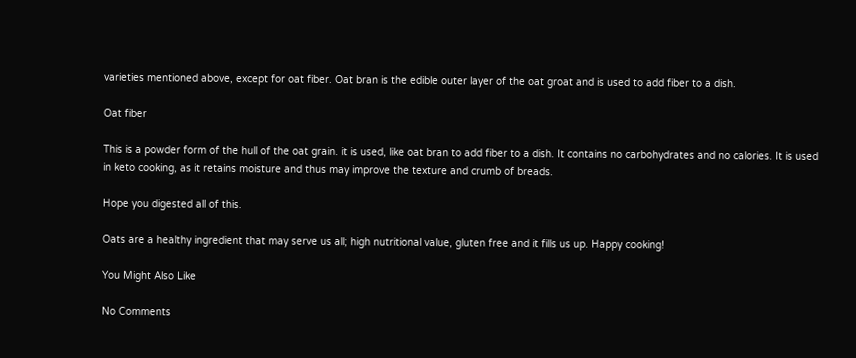varieties mentioned above, except for oat fiber. Oat bran is the edible outer layer of the oat groat and is used to add fiber to a dish.

Oat fiber

This is a powder form of the hull of the oat grain. it is used, like oat bran to add fiber to a dish. It contains no carbohydrates and no calories. It is used in keto cooking, as it retains moisture and thus may improve the texture and crumb of breads.

Hope you digested all of this.

Oats are a healthy ingredient that may serve us all; high nutritional value, gluten free and it fills us up. Happy cooking!

You Might Also Like

No Comments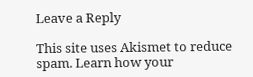Leave a Reply

This site uses Akismet to reduce spam. Learn how your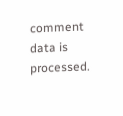comment data is processed.